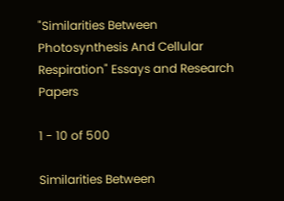"Similarities Between Photosynthesis And Cellular Respiration" Essays and Research Papers

1 - 10 of 500

Similarities Between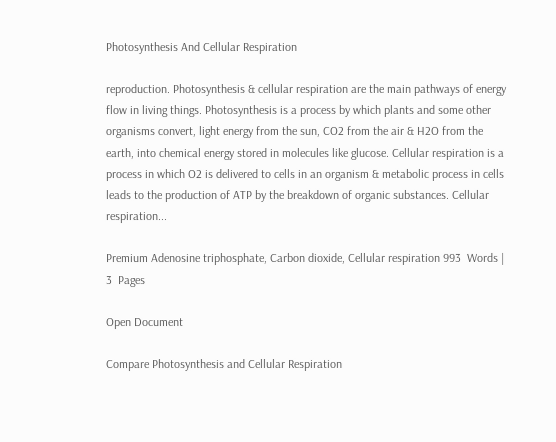Photosynthesis And Cellular Respiration

reproduction. Photosynthesis & cellular respiration are the main pathways of energy flow in living things. Photosynthesis is a process by which plants and some other organisms convert, light energy from the sun, CO2 from the air & H2O from the earth, into chemical energy stored in molecules like glucose. Cellular respiration is a process in which O2 is delivered to cells in an organism & metabolic process in cells leads to the production of ATP by the breakdown of organic substances. Cellular respiration...

Premium Adenosine triphosphate, Carbon dioxide, Cellular respiration 993  Words | 3  Pages

Open Document

Compare Photosynthesis and Cellular Respiration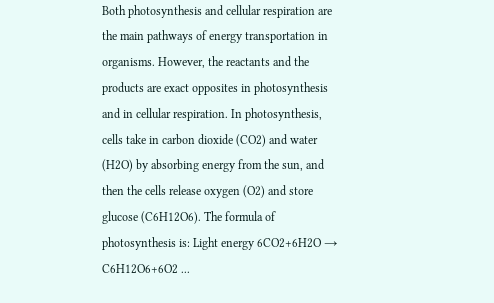Both photosynthesis and cellular respiration are the main pathways of energy transportation in organisms. However, the reactants and the products are exact opposites in photosynthesis and in cellular respiration. In photosynthesis, cells take in carbon dioxide (CO2) and water (H2O) by absorbing energy from the sun, and then the cells release oxygen (O2) and store glucose (C6H12O6). The formula of photosynthesis is: Light energy 6CO2+6H2O → C6H12O6+6O2 ...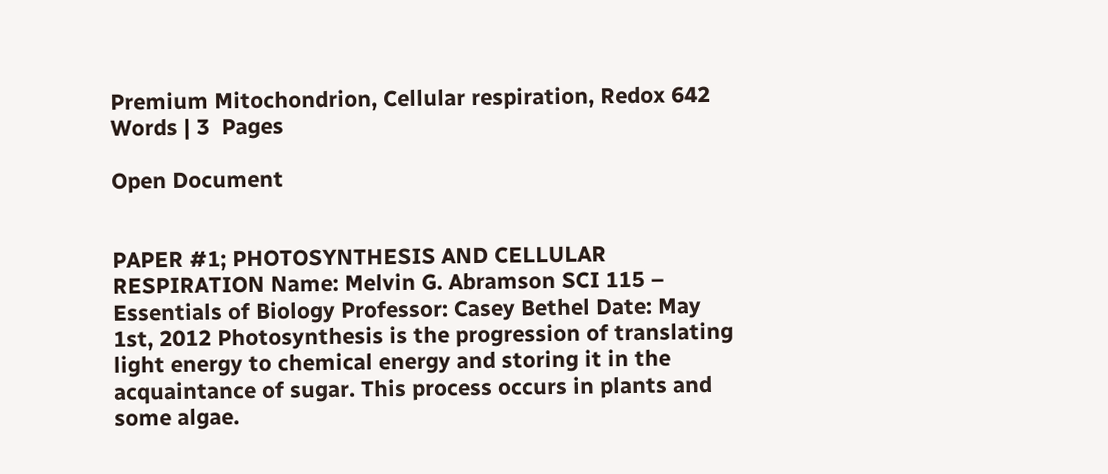Premium Mitochondrion, Cellular respiration, Redox 642  Words | 3  Pages

Open Document


PAPER #1; PHOTOSYNTHESIS AND CELLULAR RESPIRATION Name: Melvin G. Abramson SCI 115 – Essentials of Biology Professor: Casey Bethel Date: May 1st, 2012 Photosynthesis is the progression of translating light energy to chemical energy and storing it in the acquaintance of sugar. This process occurs in plants and some algae.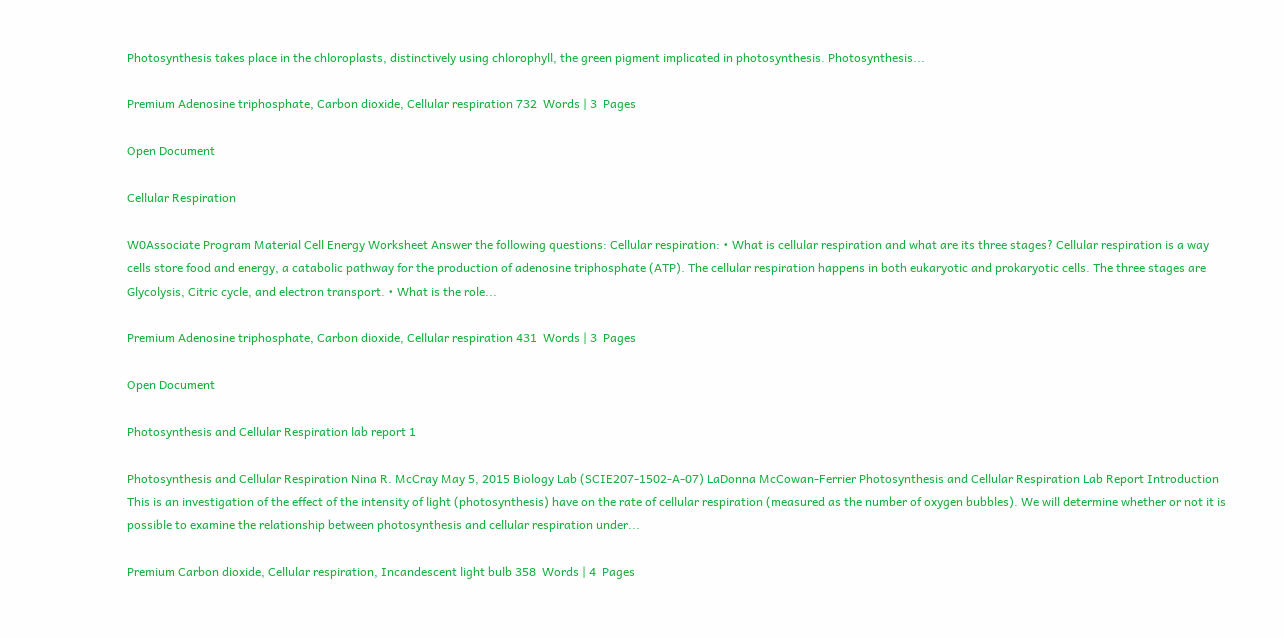Photosynthesis takes place in the chloroplasts, distinctively using chlorophyll, the green pigment implicated in photosynthesis. Photosynthesis...

Premium Adenosine triphosphate, Carbon dioxide, Cellular respiration 732  Words | 3  Pages

Open Document

Cellular Respiration

W0Associate Program Material Cell Energy Worksheet Answer the following questions: Cellular respiration: • What is cellular respiration and what are its three stages? Cellular respiration is a way cells store food and energy, a catabolic pathway for the production of adenosine triphosphate (ATP). The cellular respiration happens in both eukaryotic and prokaryotic cells. The three stages are Glycolysis, Citric cycle, and electron transport. • What is the role...

Premium Adenosine triphosphate, Carbon dioxide, Cellular respiration 431  Words | 3  Pages

Open Document

Photosynthesis and Cellular Respiration lab report 1

Photosynthesis and Cellular Respiration Nina R. McCray May 5, 2015 Biology Lab (SCIE207-1502-A-07) LaDonna McCowan-Ferrier Photosynthesis and Cellular Respiration Lab Report Introduction This is an investigation of the effect of the intensity of light (photosynthesis) have on the rate of cellular respiration (measured as the number of oxygen bubbles). We will determine whether or not it is possible to examine the relationship between photosynthesis and cellular respiration under...

Premium Carbon dioxide, Cellular respiration, Incandescent light bulb 358  Words | 4  Pages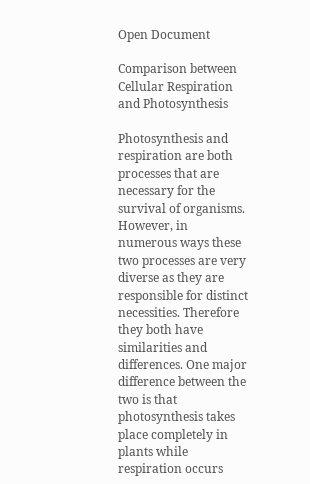Open Document

Comparison between Cellular Respiration and Photosynthesis

Photosynthesis and respiration are both processes that are necessary for the survival of organisms. However, in numerous ways these two processes are very diverse as they are responsible for distinct necessities. Therefore they both have similarities and differences. One major difference between the two is that photosynthesis takes place completely in plants while respiration occurs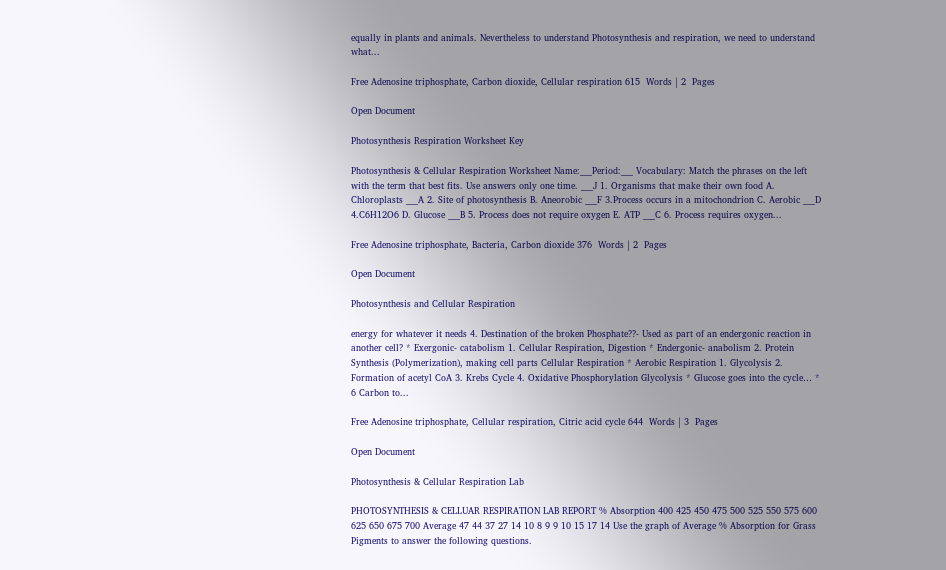equally in plants and animals. Nevertheless to understand Photosynthesis and respiration, we need to understand what...

Free Adenosine triphosphate, Carbon dioxide, Cellular respiration 615  Words | 2  Pages

Open Document

Photosynthesis Respiration Worksheet Key

Photosynthesis & Cellular Respiration Worksheet Name:___Period:___ Vocabulary: Match the phrases on the left with the term that best fits. Use answers only one time. ___J 1. Organisms that make their own food A. Chloroplasts ___A 2. Site of photosynthesis B. Aneorobic ___F 3.Process occurs in a mitochondrion C. Aerobic ___D 4.C6H12O6 D. Glucose ___B 5. Process does not require oxygen E. ATP ___C 6. Process requires oxygen...

Free Adenosine triphosphate, Bacteria, Carbon dioxide 376  Words | 2  Pages

Open Document

Photosynthesis and Cellular Respiration

energy for whatever it needs 4. Destination of the broken Phosphate??- Used as part of an endergonic reaction in another cell? * Exergonic- catabolism 1. Cellular Respiration, Digestion * Endergonic- anabolism 2. Protein Synthesis (Polymerization), making cell parts Cellular Respiration * Aerobic Respiration 1. Glycolysis 2. Formation of acetyl CoA 3. Krebs Cycle 4. Oxidative Phosphorylation Glycolysis * Glucose goes into the cycle… * 6 Carbon to...

Free Adenosine triphosphate, Cellular respiration, Citric acid cycle 644  Words | 3  Pages

Open Document

Photosynthesis & Cellular Respiration Lab

PHOTOSYNTHESIS & CELLUAR RESPIRATION LAB REPORT % Absorption 400 425 450 475 500 525 550 575 600 625 650 675 700 Average 47 44 37 27 14 10 8 9 9 10 15 17 14 Use the graph of Average % Absorption for Grass Pigments to answer the following questions.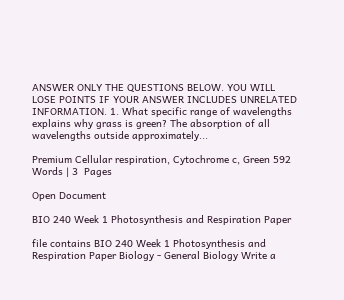ANSWER ONLY THE QUESTIONS BELOW. YOU WILL LOSE POINTS IF YOUR ANSWER INCLUDES UNRELATED INFORMATION. 1. What specific range of wavelengths explains why grass is green? The absorption of all wavelengths outside approximately...

Premium Cellular respiration, Cytochrome c, Green 592  Words | 3  Pages

Open Document

BIO 240 Week 1 Photosynthesis and Respiration Paper

file contains BIO 240 Week 1 Photosynthesis and Respiration Paper Biology - General Biology Write a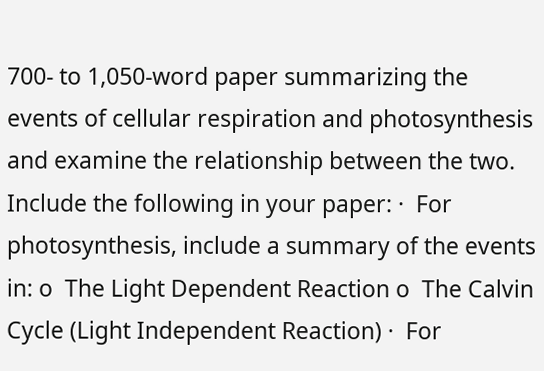700- to 1,050-word paper summarizing the events of cellular respiration and photosynthesis and examine the relationship between the two. Include the following in your paper: ·  For photosynthesis, include a summary of the events in: o  The Light Dependent Reaction o  The Calvin Cycle (Light Independent Reaction) ·  For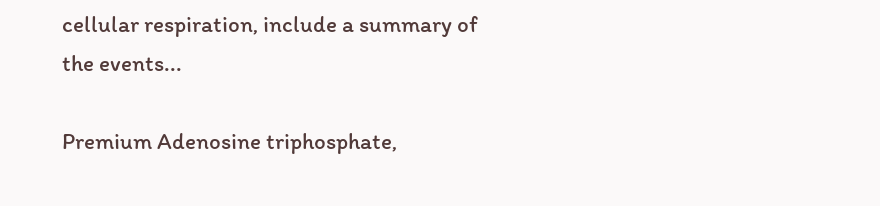cellular respiration, include a summary of the events...

Premium Adenosine triphosphate,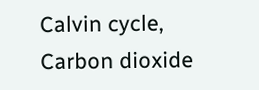Calvin cycle, Carbon dioxide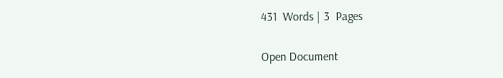431  Words | 3  Pages

Open Document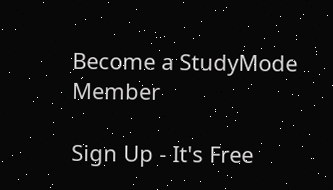Become a StudyMode Member

Sign Up - It's Free